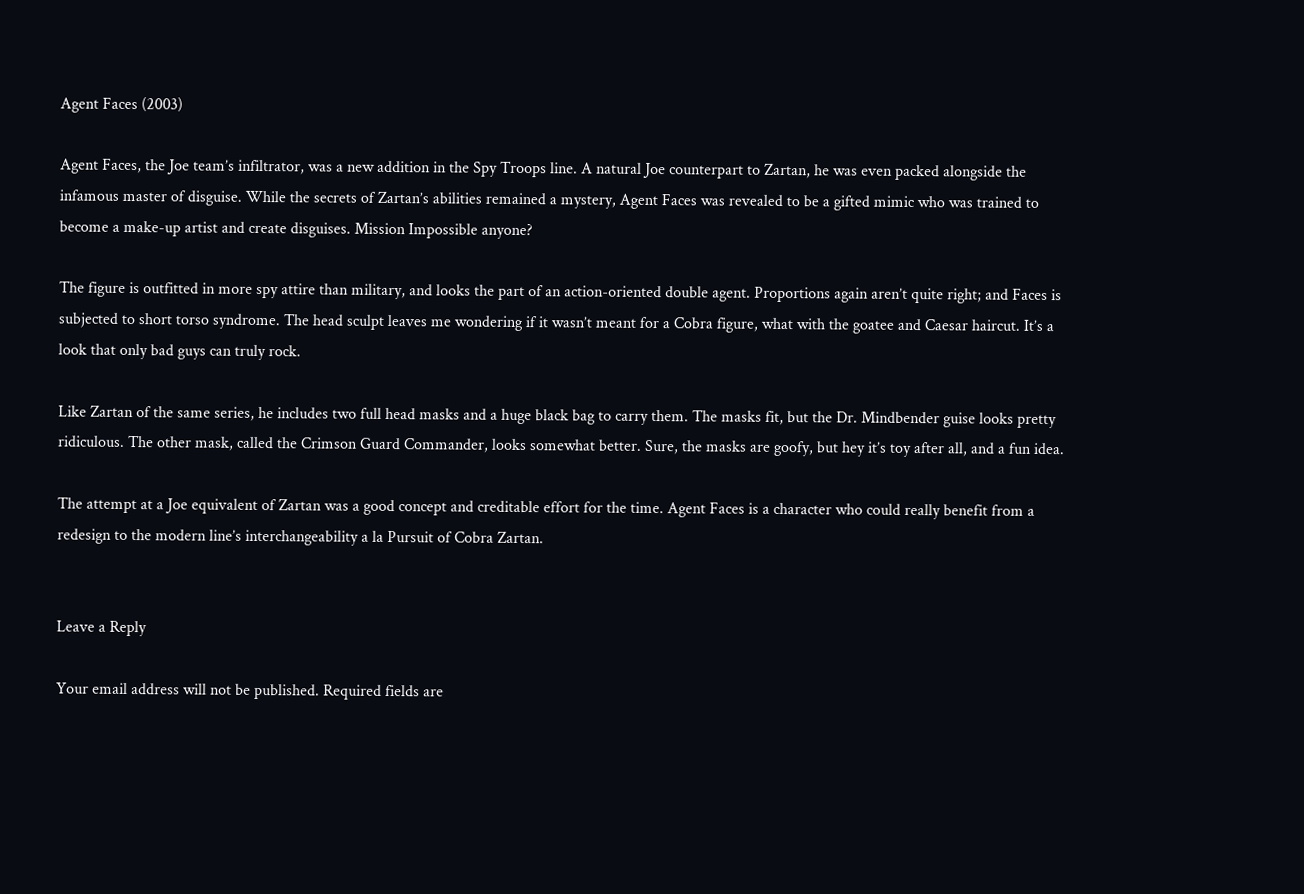Agent Faces (2003)

Agent Faces, the Joe team’s infiltrator, was a new addition in the Spy Troops line. A natural Joe counterpart to Zartan, he was even packed alongside the infamous master of disguise. While the secrets of Zartan’s abilities remained a mystery, Agent Faces was revealed to be a gifted mimic who was trained to become a make-up artist and create disguises. Mission Impossible anyone?

The figure is outfitted in more spy attire than military, and looks the part of an action-oriented double agent. Proportions again aren’t quite right; and Faces is subjected to short torso syndrome. The head sculpt leaves me wondering if it wasn’t meant for a Cobra figure, what with the goatee and Caesar haircut. It’s a look that only bad guys can truly rock.

Like Zartan of the same series, he includes two full head masks and a huge black bag to carry them. The masks fit, but the Dr. Mindbender guise looks pretty ridiculous. The other mask, called the Crimson Guard Commander, looks somewhat better. Sure, the masks are goofy, but hey it’s toy after all, and a fun idea.

The attempt at a Joe equivalent of Zartan was a good concept and creditable effort for the time. Agent Faces is a character who could really benefit from a redesign to the modern line’s interchangeability a la Pursuit of Cobra Zartan.


Leave a Reply

Your email address will not be published. Required fields are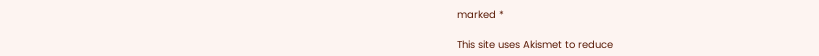marked *

This site uses Akismet to reduce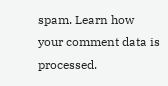spam. Learn how your comment data is processed.